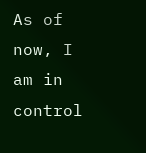As of now, I am in control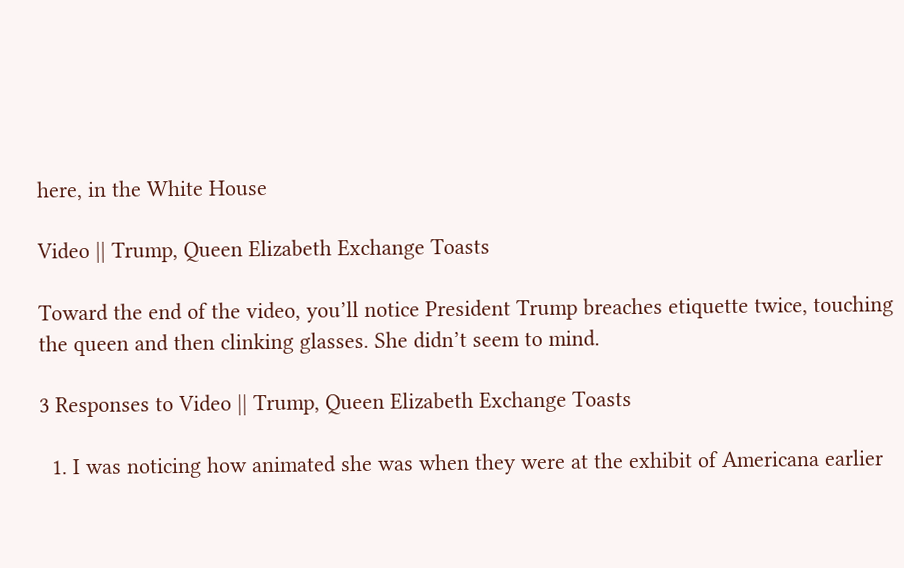here, in the White House

Video || Trump, Queen Elizabeth Exchange Toasts

Toward the end of the video, you’ll notice President Trump breaches etiquette twice, touching the queen and then clinking glasses. She didn’t seem to mind.

3 Responses to Video || Trump, Queen Elizabeth Exchange Toasts

  1. I was noticing how animated she was when they were at the exhibit of Americana earlier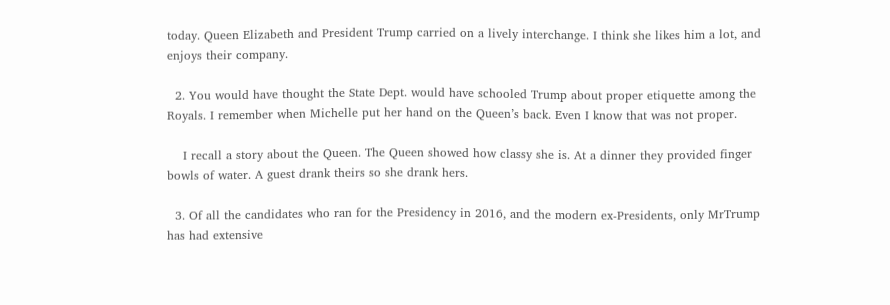today. Queen Elizabeth and President Trump carried on a lively interchange. I think she likes him a lot, and enjoys their company.

  2. You would have thought the State Dept. would have schooled Trump about proper etiquette among the Royals. I remember when Michelle put her hand on the Queen’s back. Even I know that was not proper.

    I recall a story about the Queen. The Queen showed how classy she is. At a dinner they provided finger bowls of water. A guest drank theirs so she drank hers.

  3. Of all the candidates who ran for the Presidency in 2016, and the modern ex-Presidents, only MrTrump has had extensive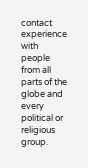contact experience with people from all parts of the globe and every political or religious group.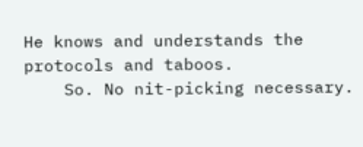He knows and understands the protocols and taboos.
    So. No nit-picking necessary.